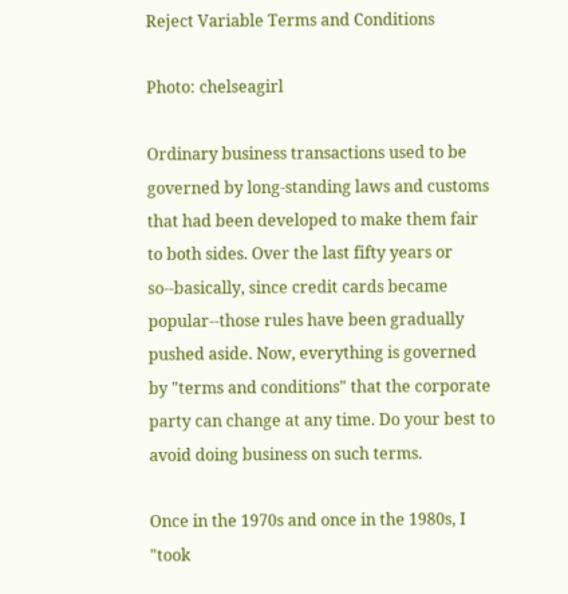Reject Variable Terms and Conditions

Photo: chelseagirl

Ordinary business transactions used to be governed by long-standing laws and customs that had been developed to make them fair to both sides. Over the last fifty years or so--basically, since credit cards became popular--those rules have been gradually pushed aside. Now, everything is governed by "terms and conditions" that the corporate party can change at any time. Do your best to avoid doing business on such terms.

Once in the 1970s and once in the 1980s, I "took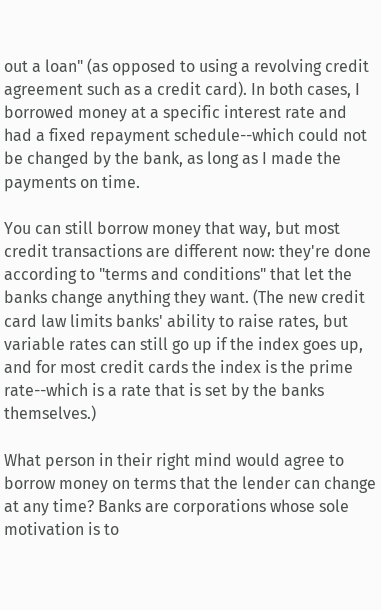out a loan" (as opposed to using a revolving credit agreement such as a credit card). In both cases, I borrowed money at a specific interest rate and had a fixed repayment schedule--which could not be changed by the bank, as long as I made the payments on time.

You can still borrow money that way, but most credit transactions are different now: they're done according to "terms and conditions" that let the banks change anything they want. (The new credit card law limits banks' ability to raise rates, but variable rates can still go up if the index goes up, and for most credit cards the index is the prime rate--which is a rate that is set by the banks themselves.)

What person in their right mind would agree to borrow money on terms that the lender can change at any time? Banks are corporations whose sole motivation is to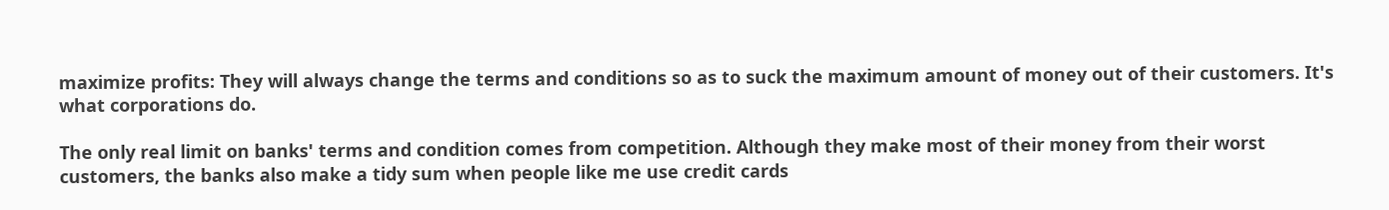maximize profits: They will always change the terms and conditions so as to suck the maximum amount of money out of their customers. It's what corporations do.

The only real limit on banks' terms and condition comes from competition. Although they make most of their money from their worst customers, the banks also make a tidy sum when people like me use credit cards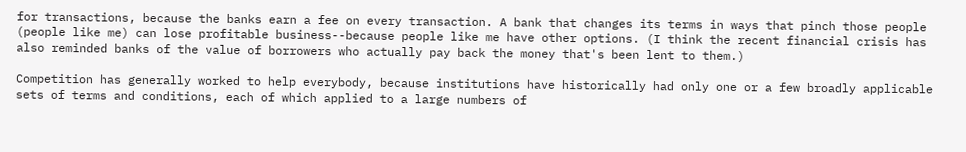for transactions, because the banks earn a fee on every transaction. A bank that changes its terms in ways that pinch those people (people like me) can lose profitable business--because people like me have other options. (I think the recent financial crisis has also reminded banks of the value of borrowers who actually pay back the money that's been lent to them.)

Competition has generally worked to help everybody, because institutions have historically had only one or a few broadly applicable sets of terms and conditions, each of which applied to a large numbers of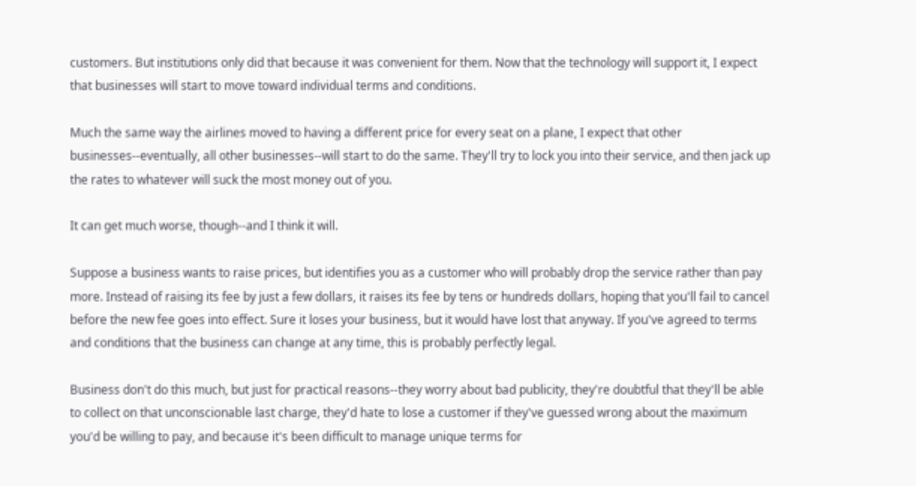customers. But institutions only did that because it was convenient for them. Now that the technology will support it, I expect that businesses will start to move toward individual terms and conditions.

Much the same way the airlines moved to having a different price for every seat on a plane, I expect that other businesses--eventually, all other businesses--will start to do the same. They'll try to lock you into their service, and then jack up the rates to whatever will suck the most money out of you.

It can get much worse, though--and I think it will.

Suppose a business wants to raise prices, but identifies you as a customer who will probably drop the service rather than pay more. Instead of raising its fee by just a few dollars, it raises its fee by tens or hundreds dollars, hoping that you'll fail to cancel before the new fee goes into effect. Sure it loses your business, but it would have lost that anyway. If you've agreed to terms and conditions that the business can change at any time, this is probably perfectly legal.

Business don't do this much, but just for practical reasons--they worry about bad publicity, they're doubtful that they'll be able to collect on that unconscionable last charge, they'd hate to lose a customer if they've guessed wrong about the maximum you'd be willing to pay, and because it's been difficult to manage unique terms for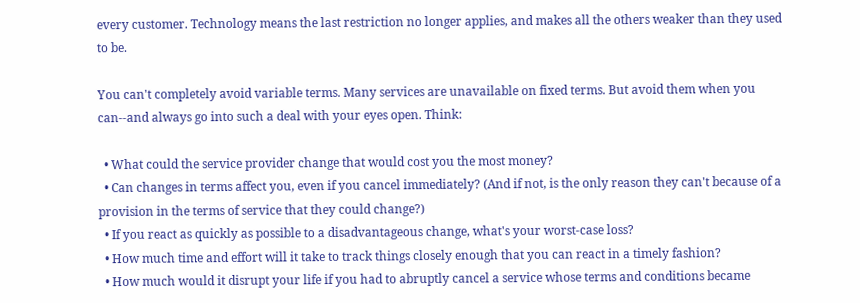every customer. Technology means the last restriction no longer applies, and makes all the others weaker than they used to be.

You can't completely avoid variable terms. Many services are unavailable on fixed terms. But avoid them when you can--and always go into such a deal with your eyes open. Think:

  • What could the service provider change that would cost you the most money?
  • Can changes in terms affect you, even if you cancel immediately? (And if not, is the only reason they can't because of a provision in the terms of service that they could change?)
  • If you react as quickly as possible to a disadvantageous change, what's your worst-case loss?
  • How much time and effort will it take to track things closely enough that you can react in a timely fashion?
  • How much would it disrupt your life if you had to abruptly cancel a service whose terms and conditions became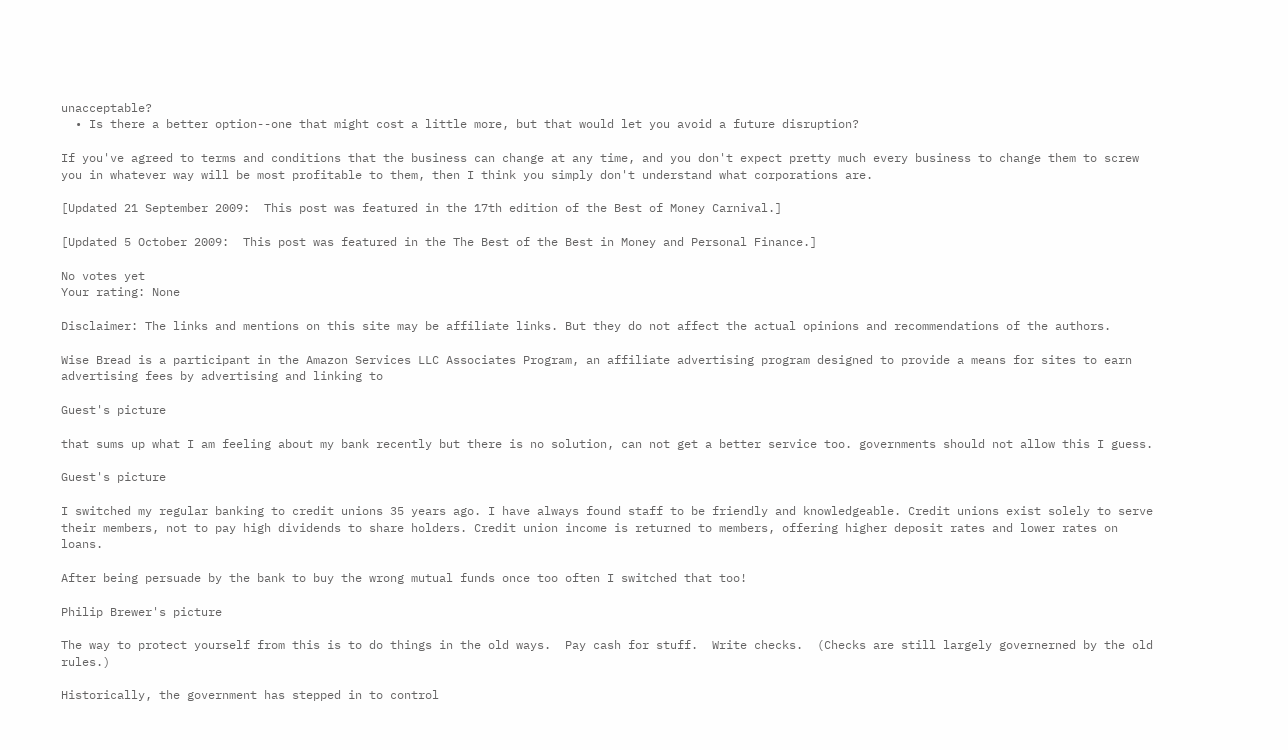unacceptable?
  • Is there a better option--one that might cost a little more, but that would let you avoid a future disruption?

If you've agreed to terms and conditions that the business can change at any time, and you don't expect pretty much every business to change them to screw you in whatever way will be most profitable to them, then I think you simply don't understand what corporations are.

[Updated 21 September 2009:  This post was featured in the 17th edition of the Best of Money Carnival.]

[Updated 5 October 2009:  This post was featured in the The Best of the Best in Money and Personal Finance.]

No votes yet
Your rating: None

Disclaimer: The links and mentions on this site may be affiliate links. But they do not affect the actual opinions and recommendations of the authors.

Wise Bread is a participant in the Amazon Services LLC Associates Program, an affiliate advertising program designed to provide a means for sites to earn advertising fees by advertising and linking to

Guest's picture

that sums up what I am feeling about my bank recently but there is no solution, can not get a better service too. governments should not allow this I guess.

Guest's picture

I switched my regular banking to credit unions 35 years ago. I have always found staff to be friendly and knowledgeable. Credit unions exist solely to serve their members, not to pay high dividends to share holders. Credit union income is returned to members, offering higher deposit rates and lower rates on loans.

After being persuade by the bank to buy the wrong mutual funds once too often I switched that too!

Philip Brewer's picture

The way to protect yourself from this is to do things in the old ways.  Pay cash for stuff.  Write checks.  (Checks are still largely governerned by the old rules.)

Historically, the government has stepped in to control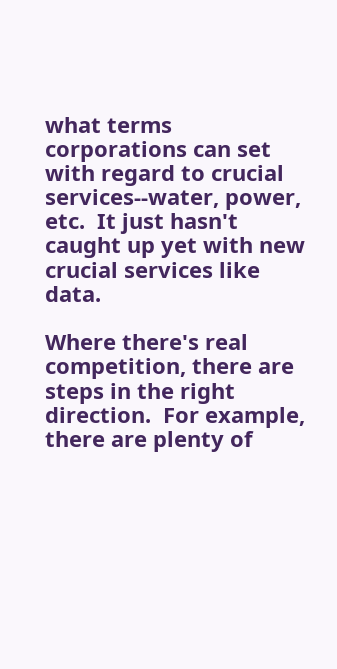what terms corporations can set with regard to crucial services--water, power, etc.  It just hasn't caught up yet with new crucial services like data.

Where there's real competition, there are steps in the right direction.  For example, there are plenty of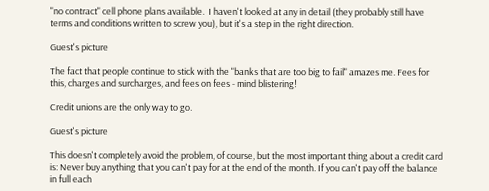"no contract" cell phone plans available.  I haven't looked at any in detail (they probably still have terms and conditions written to screw you), but it's a step in the right direction.

Guest's picture

The fact that people continue to stick with the "banks that are too big to fail" amazes me. Fees for this, charges and surcharges, and fees on fees - mind blistering!

Credit unions are the only way to go.

Guest's picture

This doesn't completely avoid the problem, of course, but the most important thing about a credit card is: Never buy anything that you can't pay for at the end of the month. If you can't pay off the balance in full each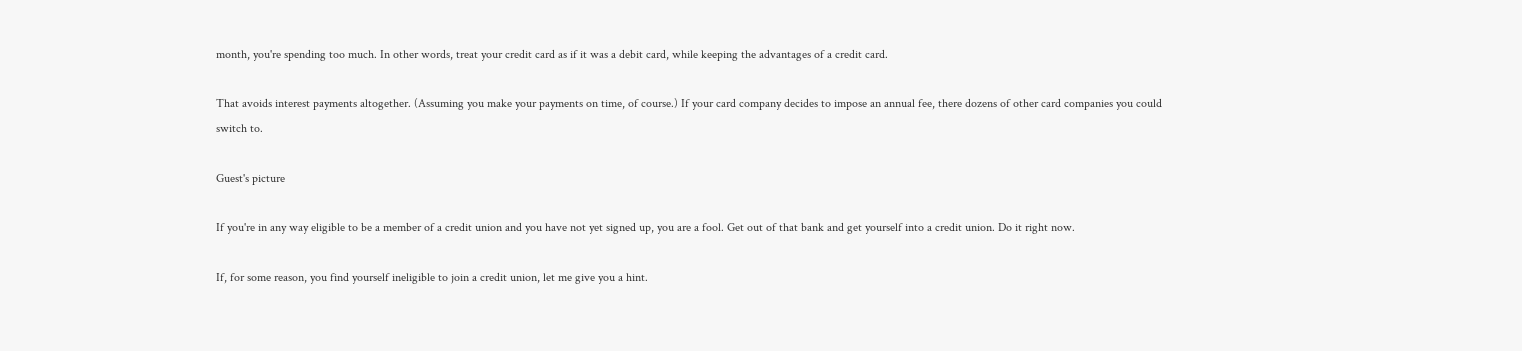month, you're spending too much. In other words, treat your credit card as if it was a debit card, while keeping the advantages of a credit card.

That avoids interest payments altogether. (Assuming you make your payments on time, of course.) If your card company decides to impose an annual fee, there dozens of other card companies you could switch to.

Guest's picture

If you're in any way eligible to be a member of a credit union and you have not yet signed up, you are a fool. Get out of that bank and get yourself into a credit union. Do it right now.

If, for some reason, you find yourself ineligible to join a credit union, let me give you a hint.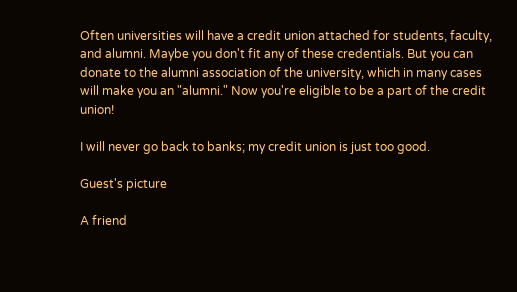Often universities will have a credit union attached for students, faculty, and alumni. Maybe you don't fit any of these credentials. But you can donate to the alumni association of the university, which in many cases will make you an "alumni." Now you're eligible to be a part of the credit union!

I will never go back to banks; my credit union is just too good.

Guest's picture

A friend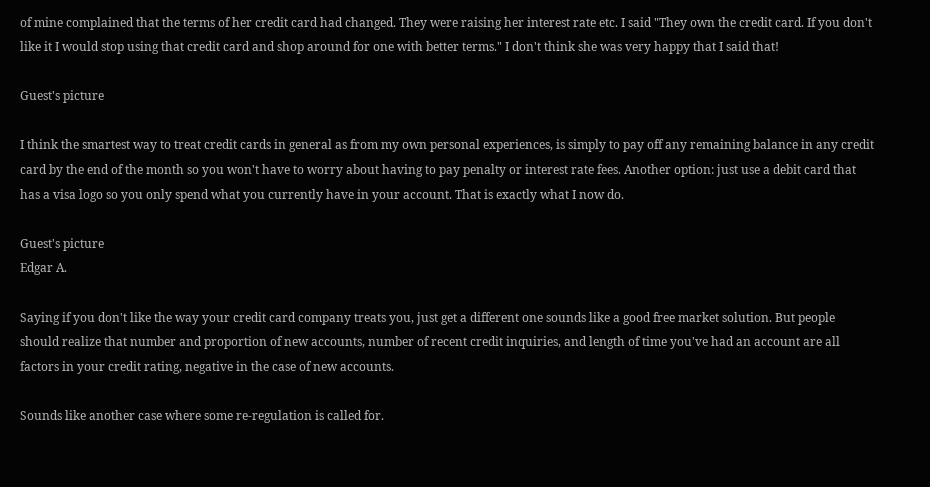of mine complained that the terms of her credit card had changed. They were raising her interest rate etc. I said "They own the credit card. If you don't like it I would stop using that credit card and shop around for one with better terms." I don't think she was very happy that I said that!

Guest's picture

I think the smartest way to treat credit cards in general as from my own personal experiences, is simply to pay off any remaining balance in any credit card by the end of the month so you won't have to worry about having to pay penalty or interest rate fees. Another option: just use a debit card that has a visa logo so you only spend what you currently have in your account. That is exactly what I now do.

Guest's picture
Edgar A.

Saying if you don't like the way your credit card company treats you, just get a different one sounds like a good free market solution. But people should realize that number and proportion of new accounts, number of recent credit inquiries, and length of time you've had an account are all factors in your credit rating, negative in the case of new accounts.

Sounds like another case where some re-regulation is called for.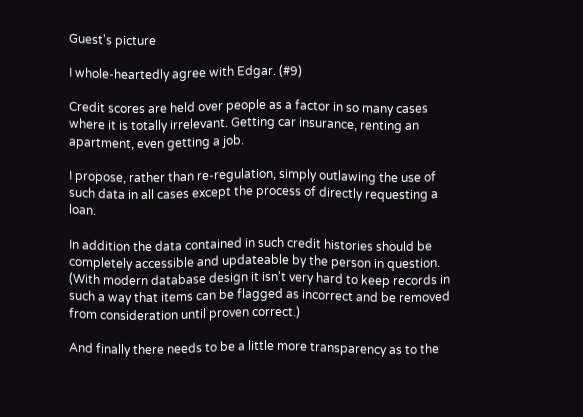Guest's picture

I whole-heartedly agree with Edgar. (#9)

Credit scores are held over people as a factor in so many cases where it is totally irrelevant. Getting car insurance, renting an apartment, even getting a job.

I propose, rather than re-regulation, simply outlawing the use of such data in all cases except the process of directly requesting a loan.

In addition the data contained in such credit histories should be completely accessible and updateable by the person in question. (With modern database design it isn't very hard to keep records in such a way that items can be flagged as incorrect and be removed from consideration until proven correct.)

And finally there needs to be a little more transparency as to the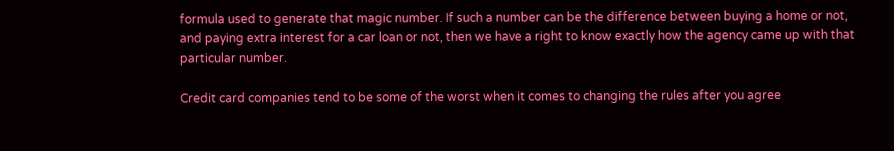formula used to generate that magic number. If such a number can be the difference between buying a home or not, and paying extra interest for a car loan or not, then we have a right to know exactly how the agency came up with that particular number.

Credit card companies tend to be some of the worst when it comes to changing the rules after you agree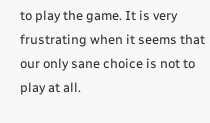to play the game. It is very frustrating when it seems that our only sane choice is not to play at all.